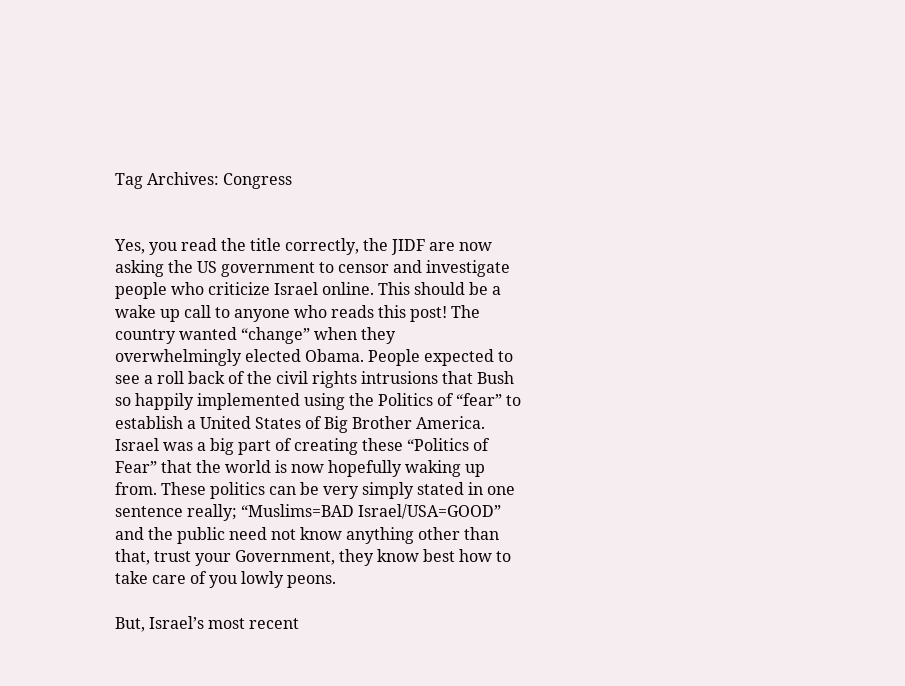Tag Archives: Congress


Yes, you read the title correctly, the JIDF are now asking the US government to censor and investigate people who criticize Israel online. This should be a wake up call to anyone who reads this post! The country wanted “change” when they overwhelmingly elected Obama. People expected to see a roll back of the civil rights intrusions that Bush so happily implemented using the Politics of “fear” to establish a United States of Big Brother America. Israel was a big part of creating these “Politics of Fear” that the world is now hopefully waking up from. These politics can be very simply stated in one sentence really; “Muslims=BAD Israel/USA=GOOD” and the public need not know anything other than that, trust your Government, they know best how to take care of you lowly peons.

But, Israel’s most recent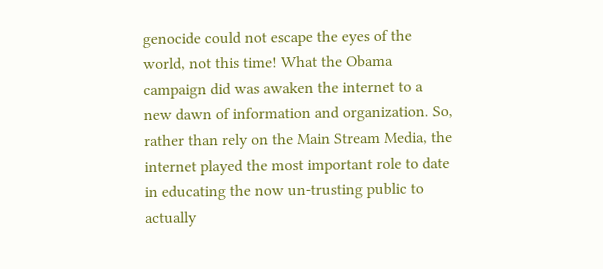genocide could not escape the eyes of the world, not this time! What the Obama campaign did was awaken the internet to a new dawn of information and organization. So, rather than rely on the Main Stream Media, the internet played the most important role to date in educating the now un-trusting public to actually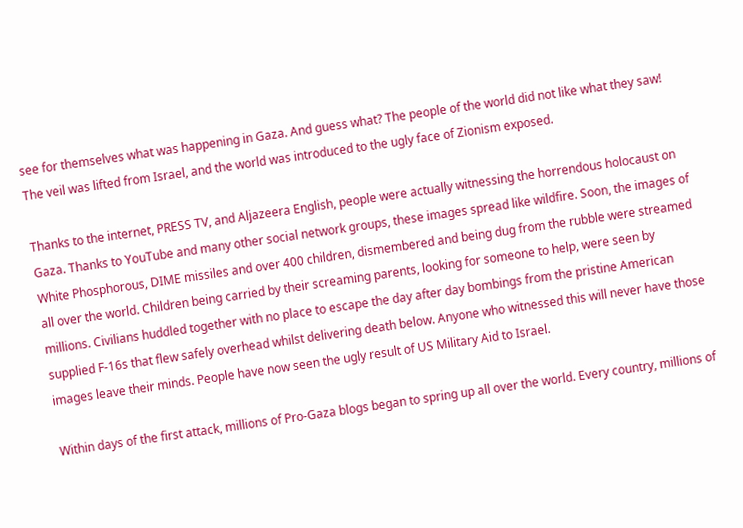see for themselves what was happening in Gaza. And guess what? The people of the world did not like what they saw! The veil was lifted from Israel, and the world was introduced to the ugly face of Zionism exposed.

Thanks to the internet, PRESS TV, and Aljazeera English, people were actually witnessing the horrendous holocaust on Gaza. Thanks to YouTube and many other social network groups, these images spread like wildfire. Soon, the images of White Phosphorous, DIME missiles and over 400 children, dismembered and being dug from the rubble were streamed all over the world. Children being carried by their screaming parents, looking for someone to help, were seen by millions. Civilians huddled together with no place to escape the day after day bombings from the pristine American supplied F-16s that flew safely overhead whilst delivering death below. Anyone who witnessed this will never have those images leave their minds. People have now seen the ugly result of US Military Aid to Israel.

Within days of the first attack, millions of Pro-Gaza blogs began to spring up all over the world. Every country, millions of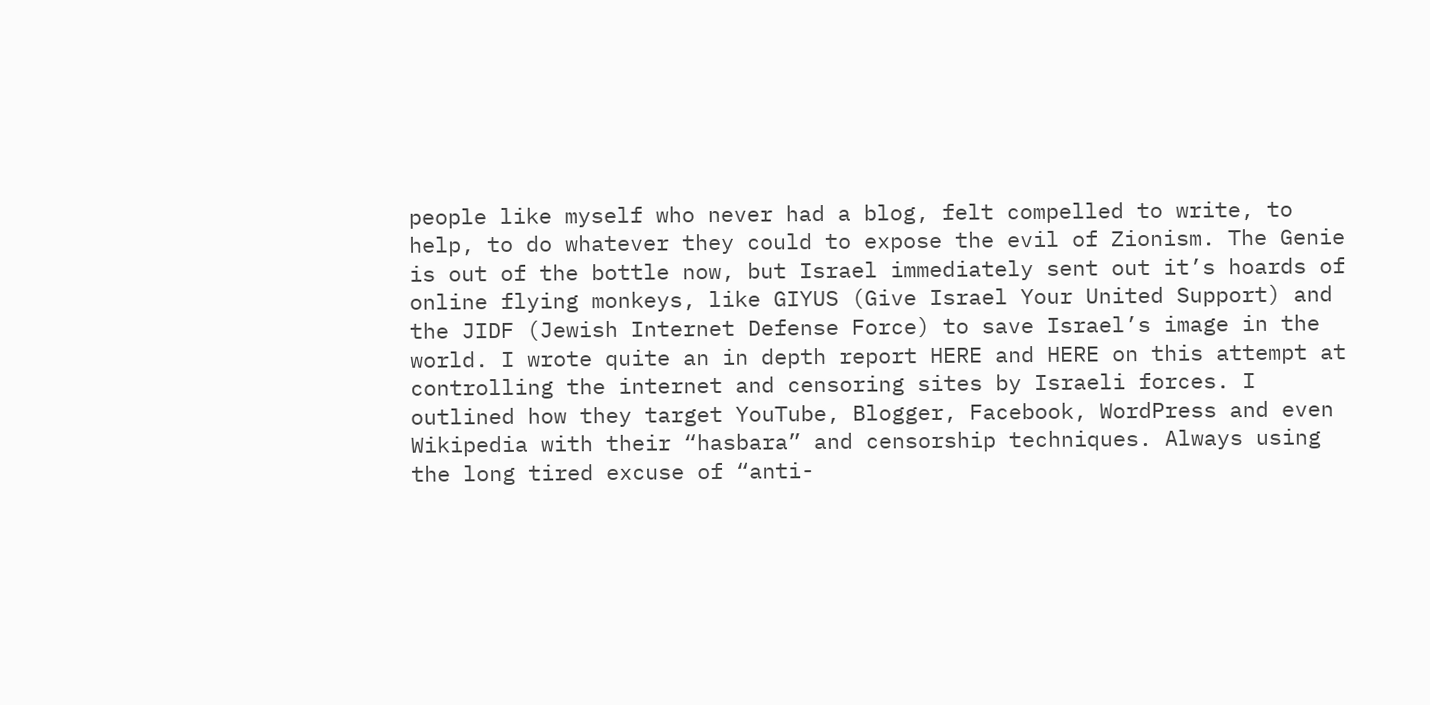people like myself who never had a blog, felt compelled to write, to help, to do whatever they could to expose the evil of Zionism. The Genie is out of the bottle now, but Israel immediately sent out it’s hoards of online flying monkeys, like GIYUS (Give Israel Your United Support) and the JIDF (Jewish Internet Defense Force) to save Israel’s image in the world. I wrote quite an in depth report HERE and HERE on this attempt at controlling the internet and censoring sites by Israeli forces. I outlined how they target YouTube, Blogger, Facebook, WordPress and even Wikipedia with their “hasbara” and censorship techniques. Always using the long tired excuse of “anti-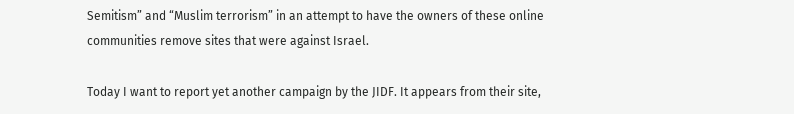Semitism” and “Muslim terrorism” in an attempt to have the owners of these online communities remove sites that were against Israel.

Today I want to report yet another campaign by the JIDF. It appears from their site,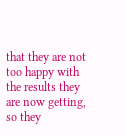that they are not too happy with the results they are now getting, so they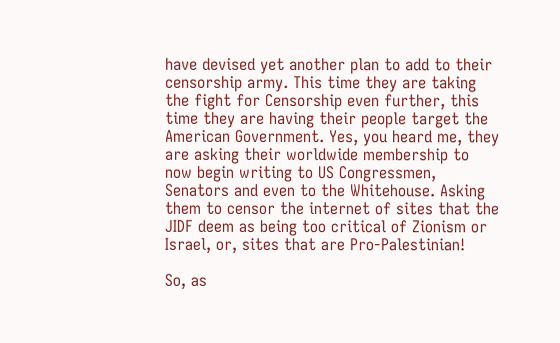have devised yet another plan to add to their censorship army. This time they are taking the fight for Censorship even further, this time they are having their people target the American Government. Yes, you heard me, they are asking their worldwide membership to now begin writing to US Congressmen, Senators and even to the Whitehouse. Asking them to censor the internet of sites that the JIDF deem as being too critical of Zionism or Israel, or, sites that are Pro-Palestinian!

So, as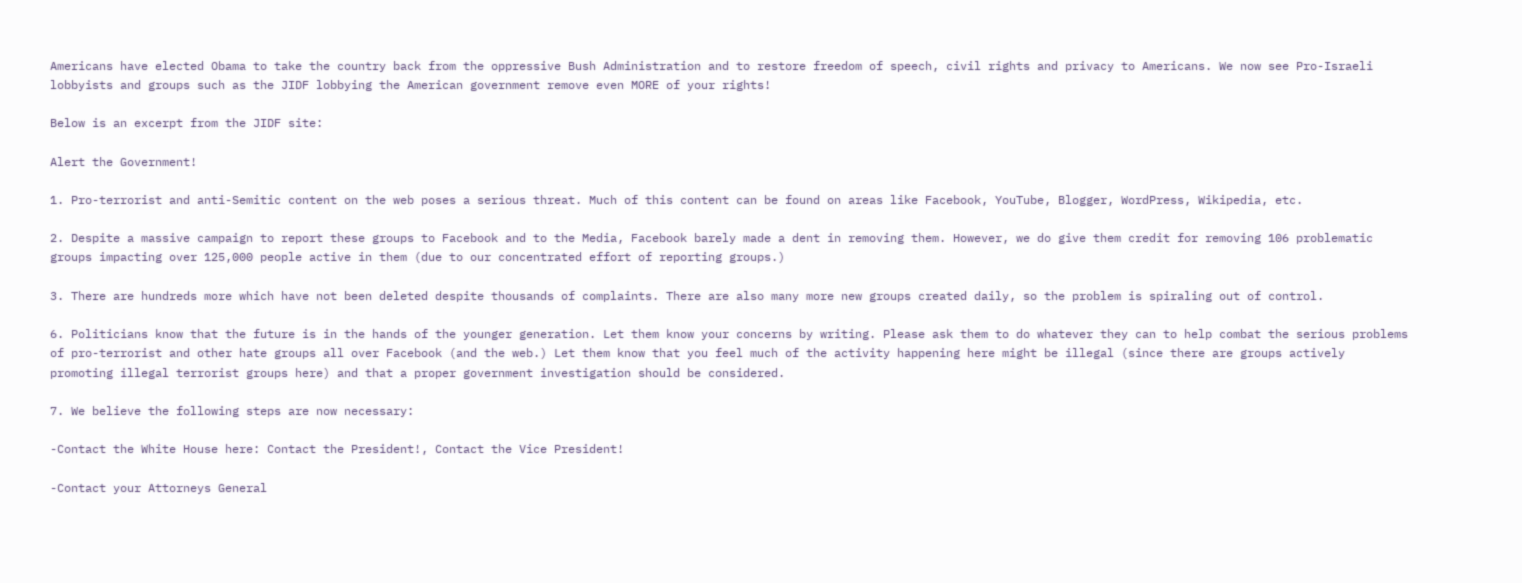Americans have elected Obama to take the country back from the oppressive Bush Administration and to restore freedom of speech, civil rights and privacy to Americans. We now see Pro-Israeli lobbyists and groups such as the JIDF lobbying the American government remove even MORE of your rights!

Below is an excerpt from the JIDF site:

Alert the Government!

1. Pro-terrorist and anti-Semitic content on the web poses a serious threat. Much of this content can be found on areas like Facebook, YouTube, Blogger, WordPress, Wikipedia, etc.

2. Despite a massive campaign to report these groups to Facebook and to the Media, Facebook barely made a dent in removing them. However, we do give them credit for removing 106 problematic groups impacting over 125,000 people active in them (due to our concentrated effort of reporting groups.)

3. There are hundreds more which have not been deleted despite thousands of complaints. There are also many more new groups created daily, so the problem is spiraling out of control.

6. Politicians know that the future is in the hands of the younger generation. Let them know your concerns by writing. Please ask them to do whatever they can to help combat the serious problems of pro-terrorist and other hate groups all over Facebook (and the web.) Let them know that you feel much of the activity happening here might be illegal (since there are groups actively promoting illegal terrorist groups here) and that a proper government investigation should be considered.

7. We believe the following steps are now necessary:

-Contact the White House here: Contact the President!, Contact the Vice President!

-Contact your Attorneys General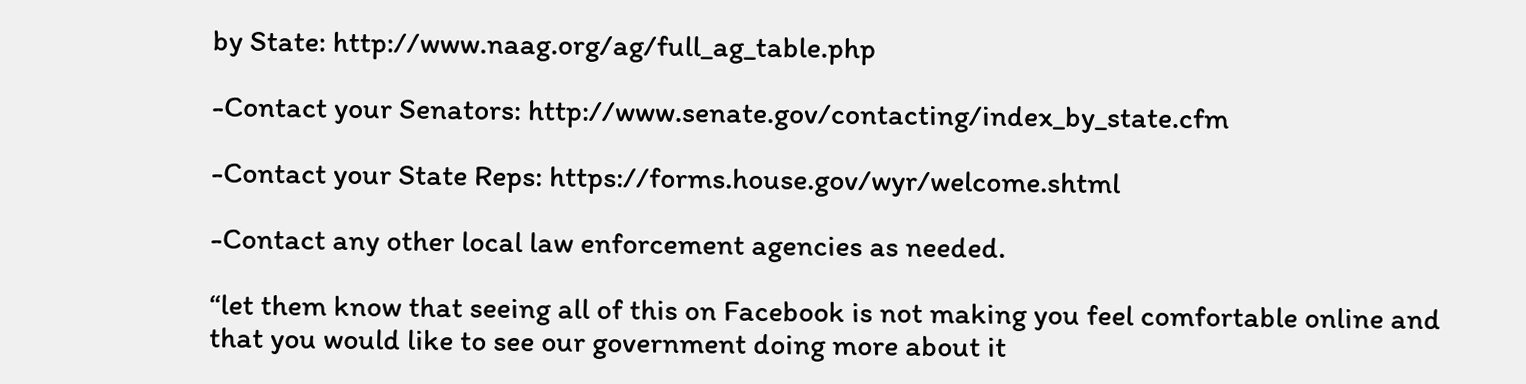by State: http://www.naag.org/ag/full_ag_table.php

-Contact your Senators: http://www.senate.gov/contacting/index_by_state.cfm

-Contact your State Reps: https://forms.house.gov/wyr/welcome.shtml

-Contact any other local law enforcement agencies as needed.

“let them know that seeing all of this on Facebook is not making you feel comfortable online and that you would like to see our government doing more about it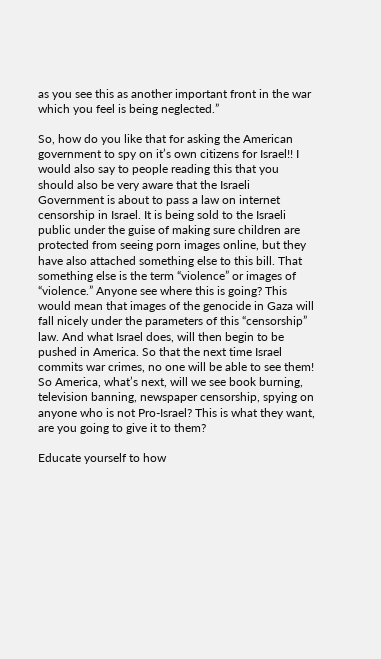as you see this as another important front in the war which you feel is being neglected.”

So, how do you like that for asking the American government to spy on it’s own citizens for Israel!! I would also say to people reading this that you should also be very aware that the Israeli Government is about to pass a law on internet censorship in Israel. It is being sold to the Israeli public under the guise of making sure children are protected from seeing porn images online, but they have also attached something else to this bill. That something else is the term “violence” or images of “violence.” Anyone see where this is going? This would mean that images of the genocide in Gaza will fall nicely under the parameters of this “censorship” law. And what Israel does, will then begin to be pushed in America. So that the next time Israel commits war crimes, no one will be able to see them! So America, what’s next, will we see book burning, television banning, newspaper censorship, spying on anyone who is not Pro-Israel? This is what they want, are you going to give it to them?

Educate yourself to how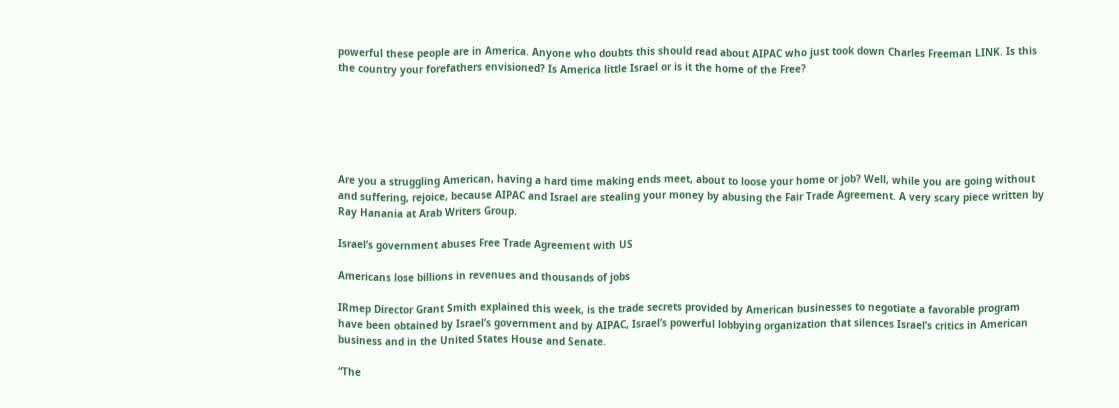powerful these people are in America. Anyone who doubts this should read about AIPAC who just took down Charles Freeman LINK. Is this the country your forefathers envisioned? Is America little Israel or is it the home of the Free?






Are you a struggling American, having a hard time making ends meet, about to loose your home or job? Well, while you are going without and suffering, rejoice, because AIPAC and Israel are stealing your money by abusing the Fair Trade Agreement. A very scary piece written by Ray Hanania at Arab Writers Group.

Israel’s government abuses Free Trade Agreement with US

Americans lose billions in revenues and thousands of jobs

IRmep Director Grant Smith explained this week, is the trade secrets provided by American businesses to negotiate a favorable program have been obtained by Israel’s government and by AIPAC, Israel’s powerful lobbying organization that silences Israel’s critics in American business and in the United States House and Senate.

“The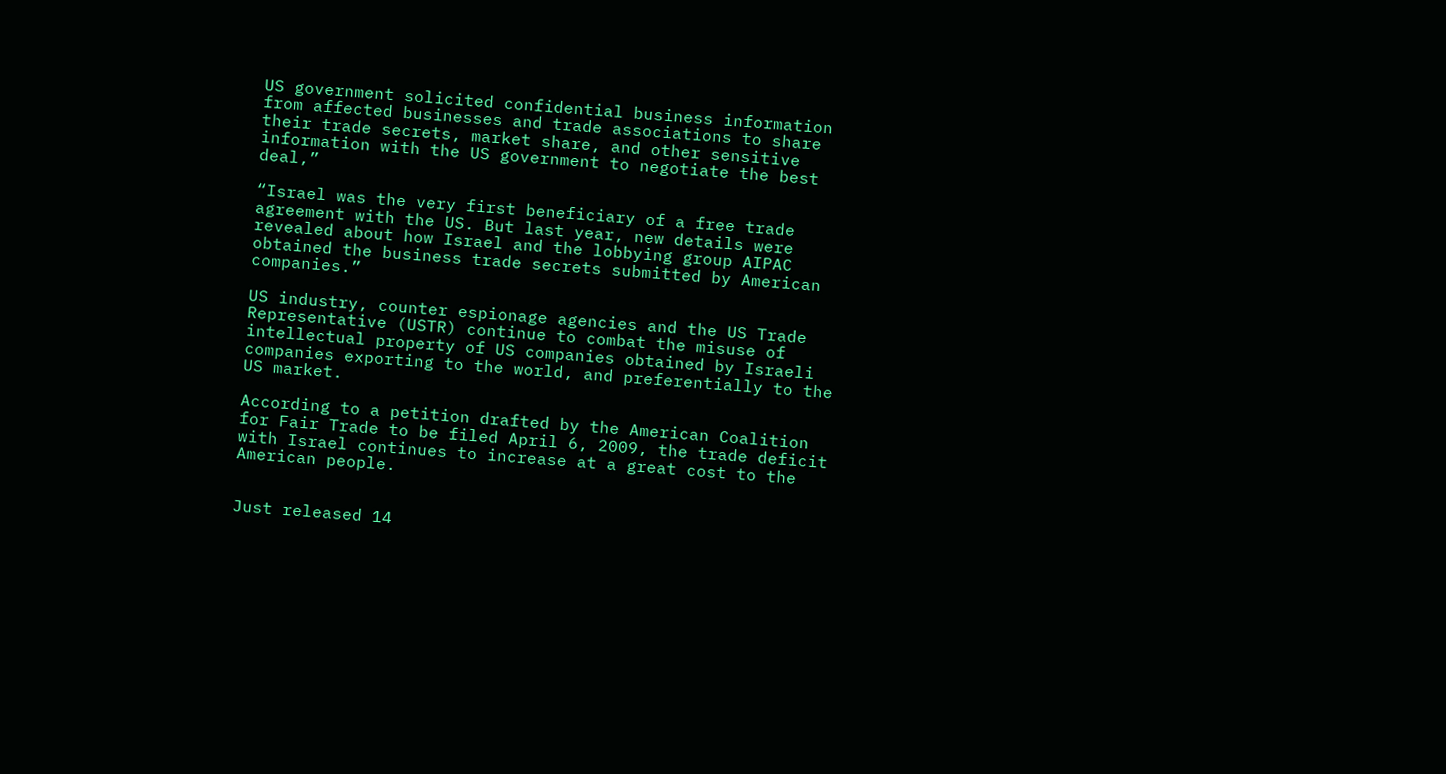US government solicited confidential business information from affected businesses and trade associations to share their trade secrets, market share, and other sensitive information with the US government to negotiate the best deal,”

“Israel was the very first beneficiary of a free trade agreement with the US. But last year, new details were revealed about how Israel and the lobbying group AIPAC obtained the business trade secrets submitted by American companies.”

US industry, counter espionage agencies and the US Trade Representative (USTR) continue to combat the misuse of intellectual property of US companies obtained by Israeli companies exporting to the world, and preferentially to the US market.

According to a petition drafted by the American Coalition for Fair Trade to be filed April 6, 2009, the trade deficit with Israel continues to increase at a great cost to the American people.


Just released 14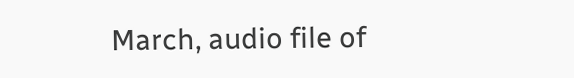March, audio file of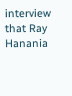interview that Ray Hanania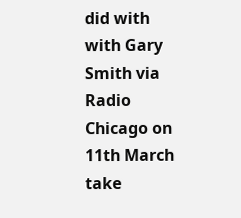did with with Gary Smith via Radio Chicago on 11th March take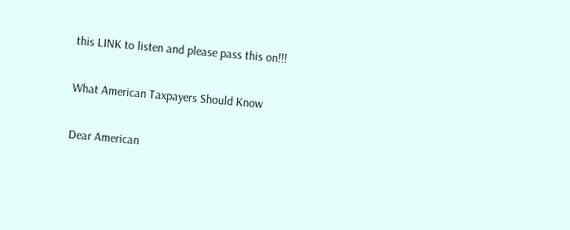this LINK to listen and please pass this on!!!

What American Taxpayers Should Know

Dear American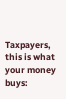Taxpayers, this is what your money buys: